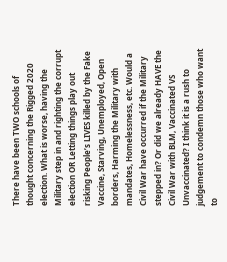There have been TWO schools of thought concerning the Rigged 2020 election. What is worse, having the Military step in and righting the corrupt election OR Letting things play out risking People’s LIVES killed by the Fake Vaccine, Starving, Unemployed, Open borders, Harming the Military with mandates, Homelessness, etc. Would a Civil War have occurred if the Military stepped in? Or did we already HAVE the Civil War with BLM, Vaccinated VS Unvaccinated? I think it is a rush to judgement to condemn those who want to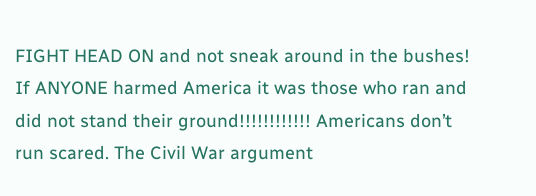FIGHT HEAD ON and not sneak around in the bushes! If ANYONE harmed America it was those who ran and did not stand their ground!!!!!!!!!!!! Americans don’t run scared. The Civil War argument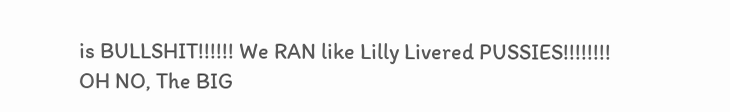is BULLSHIT!!!!!! We RAN like Lilly Livered PUSSIES!!!!!!!! OH NO, The BIG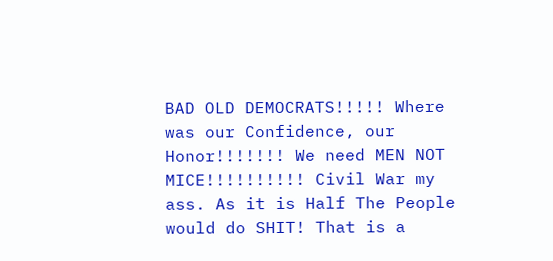BAD OLD DEMOCRATS!!!!! Where was our Confidence, our Honor!!!!!!! We need MEN NOT MICE!!!!!!!!!! Civil War my ass. As it is Half The People would do SHIT! That is a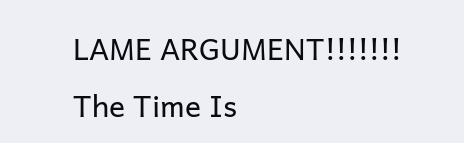LAME ARGUMENT!!!!!!! The Time Is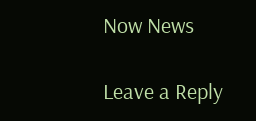Now News

Leave a Reply